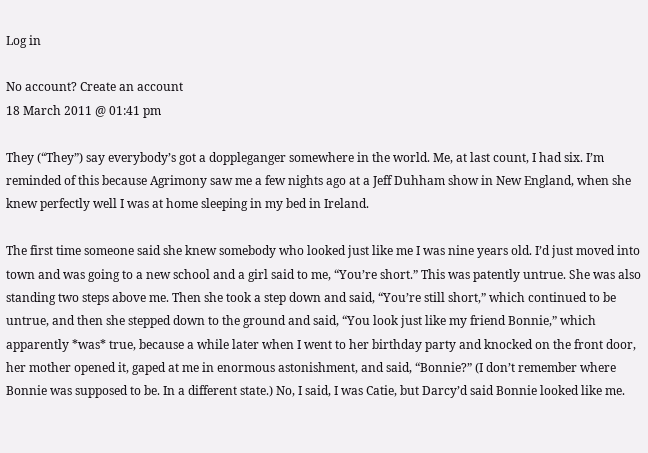Log in

No account? Create an account
18 March 2011 @ 01:41 pm

They (“They”) say everybody’s got a doppleganger somewhere in the world. Me, at last count, I had six. I’m reminded of this because Agrimony saw me a few nights ago at a Jeff Duhham show in New England, when she knew perfectly well I was at home sleeping in my bed in Ireland.

The first time someone said she knew somebody who looked just like me I was nine years old. I’d just moved into town and was going to a new school and a girl said to me, “You’re short.” This was patently untrue. She was also standing two steps above me. Then she took a step down and said, “You’re still short,” which continued to be untrue, and then she stepped down to the ground and said, “You look just like my friend Bonnie,” which apparently *was* true, because a while later when I went to her birthday party and knocked on the front door, her mother opened it, gaped at me in enormous astonishment, and said, “Bonnie?” (I don’t remember where Bonnie was supposed to be. In a different state.) No, I said, I was Catie, but Darcy’d said Bonnie looked like me.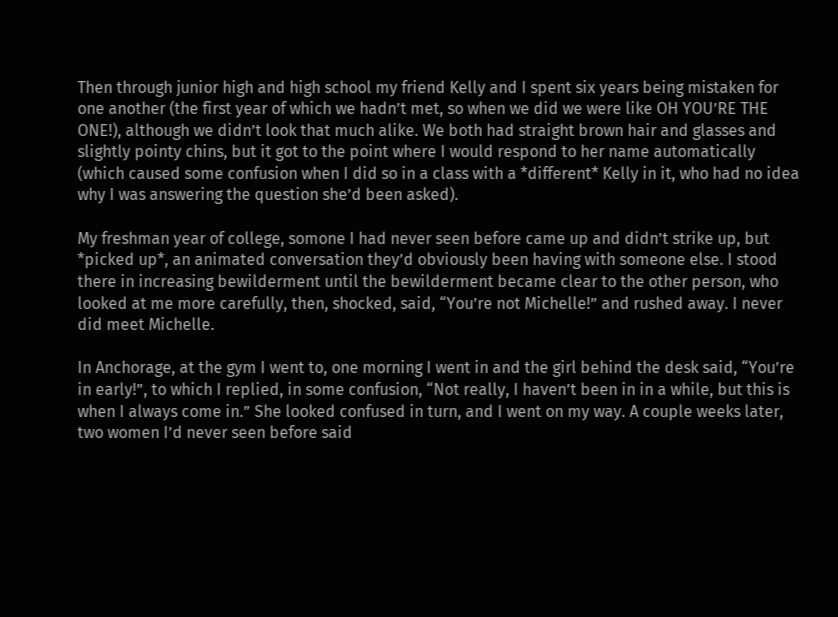Then through junior high and high school my friend Kelly and I spent six years being mistaken for one another (the first year of which we hadn’t met, so when we did we were like OH YOU’RE THE ONE!), although we didn’t look that much alike. We both had straight brown hair and glasses and slightly pointy chins, but it got to the point where I would respond to her name automatically (which caused some confusion when I did so in a class with a *different* Kelly in it, who had no idea why I was answering the question she’d been asked).

My freshman year of college, somone I had never seen before came up and didn’t strike up, but *picked up*, an animated conversation they’d obviously been having with someone else. I stood there in increasing bewilderment until the bewilderment became clear to the other person, who looked at me more carefully, then, shocked, said, “You’re not Michelle!” and rushed away. I never did meet Michelle.

In Anchorage, at the gym I went to, one morning I went in and the girl behind the desk said, “You’re in early!”, to which I replied, in some confusion, “Not really, I haven’t been in in a while, but this is when I always come in.” She looked confused in turn, and I went on my way. A couple weeks later, two women I’d never seen before said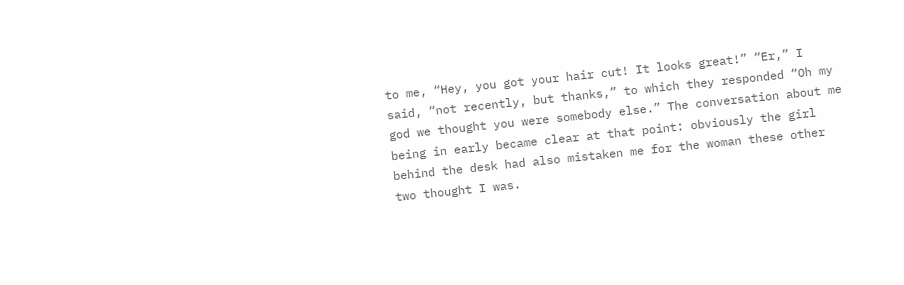to me, “Hey, you got your hair cut! It looks great!” “Er,” I said, “not recently, but thanks,” to which they responded “Oh my god we thought you were somebody else.” The conversation about me being in early became clear at that point: obviously the girl behind the desk had also mistaken me for the woman these other two thought I was.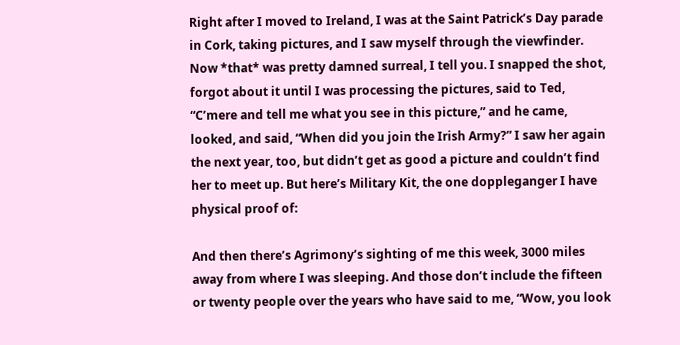Right after I moved to Ireland, I was at the Saint Patrick’s Day parade in Cork, taking pictures, and I saw myself through the viewfinder. Now *that* was pretty damned surreal, I tell you. I snapped the shot, forgot about it until I was processing the pictures, said to Ted, “C’mere and tell me what you see in this picture,” and he came, looked, and said, “When did you join the Irish Army?” I saw her again the next year, too, but didn’t get as good a picture and couldn’t find her to meet up. But here’s Military Kit, the one doppleganger I have physical proof of:

And then there’s Agrimony’s sighting of me this week, 3000 miles away from where I was sleeping. And those don’t include the fifteen or twenty people over the years who have said to me, “Wow, you look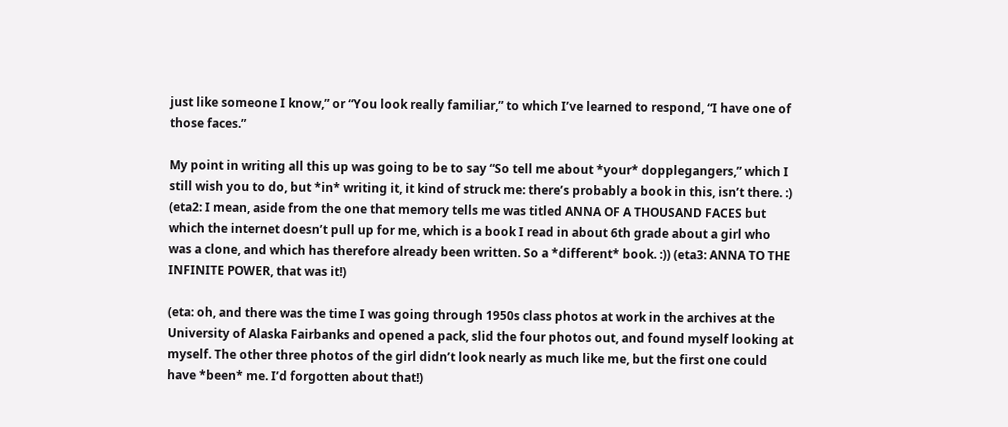just like someone I know,” or “You look really familiar,” to which I’ve learned to respond, “I have one of those faces.”

My point in writing all this up was going to be to say “So tell me about *your* dopplegangers,” which I still wish you to do, but *in* writing it, it kind of struck me: there’s probably a book in this, isn’t there. :) (eta2: I mean, aside from the one that memory tells me was titled ANNA OF A THOUSAND FACES but which the internet doesn’t pull up for me, which is a book I read in about 6th grade about a girl who was a clone, and which has therefore already been written. So a *different* book. :)) (eta3: ANNA TO THE INFINITE POWER, that was it!)

(eta: oh, and there was the time I was going through 1950s class photos at work in the archives at the University of Alaska Fairbanks and opened a pack, slid the four photos out, and found myself looking at myself. The other three photos of the girl didn’t look nearly as much like me, but the first one could have *been* me. I’d forgotten about that!)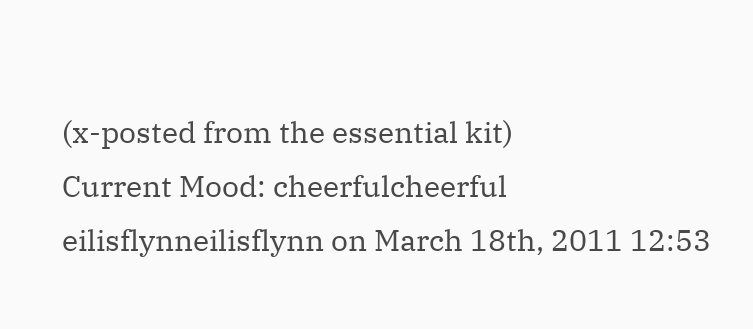(x-posted from the essential kit)
Current Mood: cheerfulcheerful
eilisflynneilisflynn on March 18th, 2011 12:53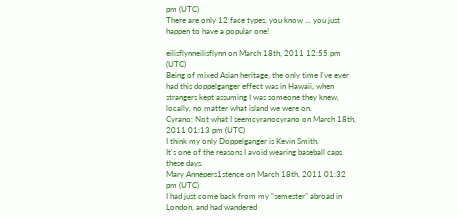pm (UTC)
There are only 12 face types, you know ... you just happen to have a popular one!

eilisflynneilisflynn on March 18th, 2011 12:55 pm (UTC)
Being of mixed Asian heritage, the only time I've ever had this doppelganger effect was in Hawaii, when strangers kept assuming I was someone they knew, locally, no matter what island we were on.
Cyrano: Not what I seemcyranocyrano on March 18th, 2011 01:13 pm (UTC)
I think my only Doppelganger is Kevin Smith.
It's one of the reasons I avoid wearing baseball caps these days.
Mary Annepers1stence on March 18th, 2011 01:32 pm (UTC)
I had just come back from my "semester" abroad in London, and had wandered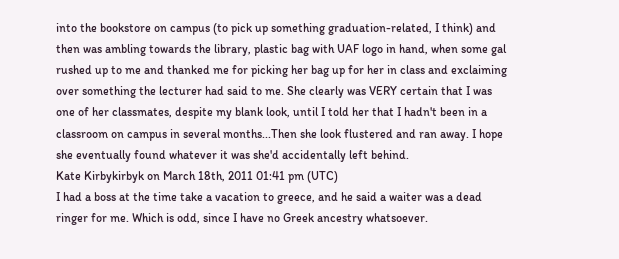into the bookstore on campus (to pick up something graduation-related, I think) and then was ambling towards the library, plastic bag with UAF logo in hand, when some gal rushed up to me and thanked me for picking her bag up for her in class and exclaiming over something the lecturer had said to me. She clearly was VERY certain that I was one of her classmates, despite my blank look, until I told her that I hadn't been in a classroom on campus in several months...Then she look flustered and ran away. I hope she eventually found whatever it was she'd accidentally left behind.
Kate Kirbykirbyk on March 18th, 2011 01:41 pm (UTC)
I had a boss at the time take a vacation to greece, and he said a waiter was a dead ringer for me. Which is odd, since I have no Greek ancestry whatsoever.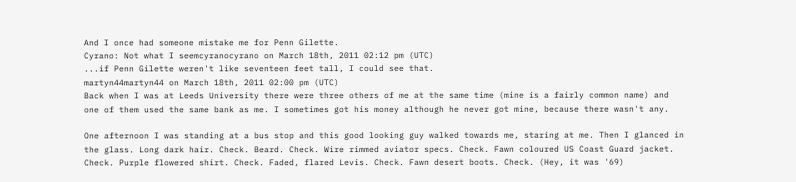And I once had someone mistake me for Penn Gilette.
Cyrano: Not what I seemcyranocyrano on March 18th, 2011 02:12 pm (UTC)
...if Penn Gilette weren't like seventeen feet tall, I could see that.
martyn44martyn44 on March 18th, 2011 02:00 pm (UTC)
Back when I was at Leeds University there were three others of me at the same time (mine is a fairly common name) and one of them used the same bank as me. I sometimes got his money although he never got mine, because there wasn't any.

One afternoon I was standing at a bus stop and this good looking guy walked towards me, staring at me. Then I glanced in the glass. Long dark hair. Check. Beard. Check. Wire rimmed aviator specs. Check. Fawn coloured US Coast Guard jacket. Check. Purple flowered shirt. Check. Faded, flared Levis. Check. Fawn desert boots. Check. (Hey, it was '69)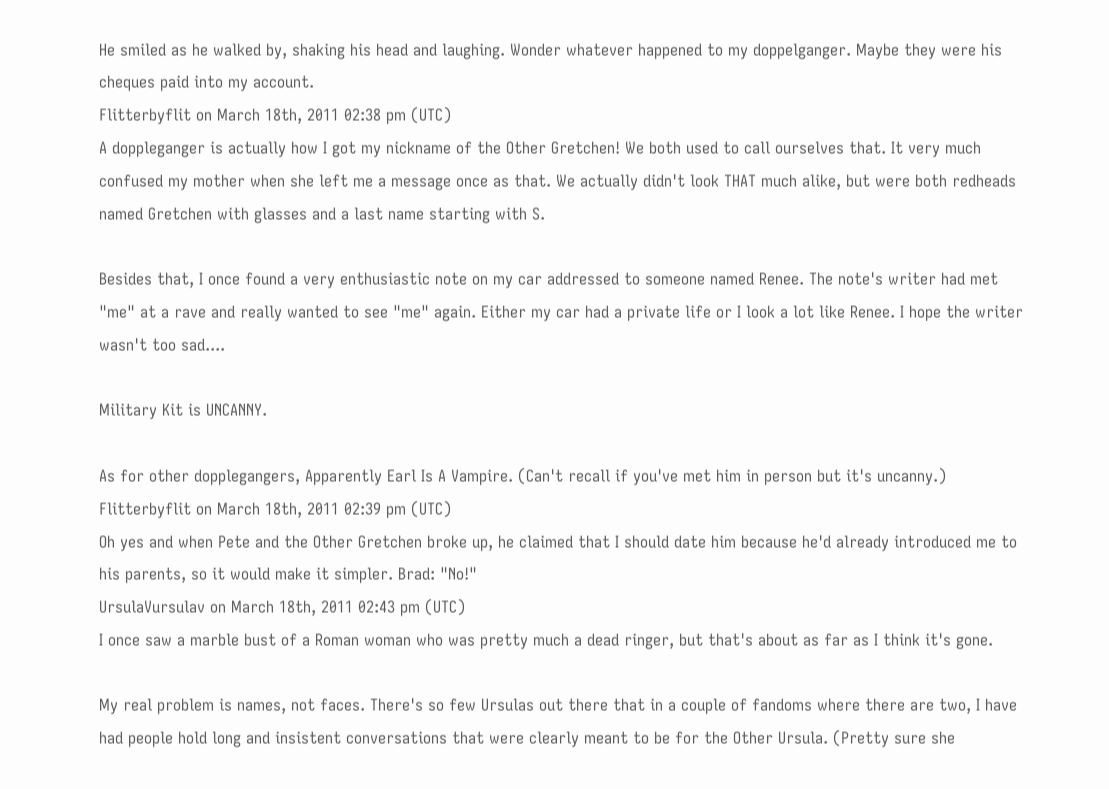He smiled as he walked by, shaking his head and laughing. Wonder whatever happened to my doppelganger. Maybe they were his cheques paid into my account.
Flitterbyflit on March 18th, 2011 02:38 pm (UTC)
A doppleganger is actually how I got my nickname of the Other Gretchen! We both used to call ourselves that. It very much confused my mother when she left me a message once as that. We actually didn't look THAT much alike, but were both redheads named Gretchen with glasses and a last name starting with S.

Besides that, I once found a very enthusiastic note on my car addressed to someone named Renee. The note's writer had met "me" at a rave and really wanted to see "me" again. Either my car had a private life or I look a lot like Renee. I hope the writer wasn't too sad....

Military Kit is UNCANNY.

As for other dopplegangers, Apparently Earl Is A Vampire. (Can't recall if you've met him in person but it's uncanny.)
Flitterbyflit on March 18th, 2011 02:39 pm (UTC)
Oh yes and when Pete and the Other Gretchen broke up, he claimed that I should date him because he'd already introduced me to his parents, so it would make it simpler. Brad: "No!"
UrsulaVursulav on March 18th, 2011 02:43 pm (UTC)
I once saw a marble bust of a Roman woman who was pretty much a dead ringer, but that's about as far as I think it's gone.

My real problem is names, not faces. There's so few Ursulas out there that in a couple of fandoms where there are two, I have had people hold long and insistent conversations that were clearly meant to be for the Other Ursula. (Pretty sure she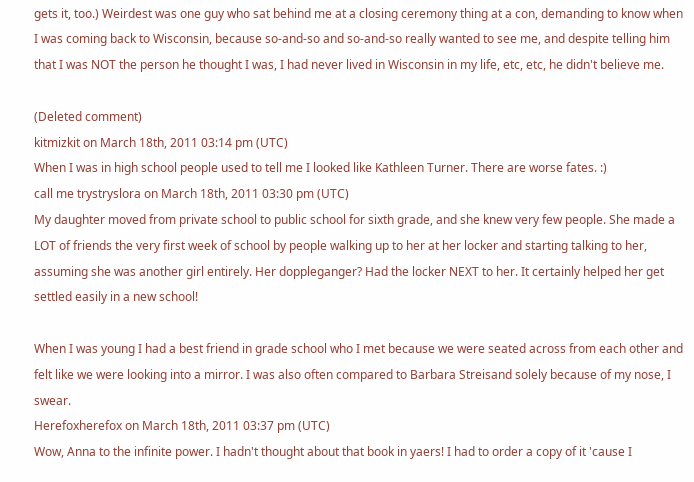gets it, too.) Weirdest was one guy who sat behind me at a closing ceremony thing at a con, demanding to know when I was coming back to Wisconsin, because so-and-so and so-and-so really wanted to see me, and despite telling him that I was NOT the person he thought I was, I had never lived in Wisconsin in my life, etc, etc, he didn't believe me.

(Deleted comment)
kitmizkit on March 18th, 2011 03:14 pm (UTC)
When I was in high school people used to tell me I looked like Kathleen Turner. There are worse fates. :)
call me trystryslora on March 18th, 2011 03:30 pm (UTC)
My daughter moved from private school to public school for sixth grade, and she knew very few people. She made a LOT of friends the very first week of school by people walking up to her at her locker and starting talking to her, assuming she was another girl entirely. Her doppleganger? Had the locker NEXT to her. It certainly helped her get settled easily in a new school!

When I was young I had a best friend in grade school who I met because we were seated across from each other and felt like we were looking into a mirror. I was also often compared to Barbara Streisand solely because of my nose, I swear.
Herefoxherefox on March 18th, 2011 03:37 pm (UTC)
Wow, Anna to the infinite power. I hadn't thought about that book in yaers! I had to order a copy of it 'cause I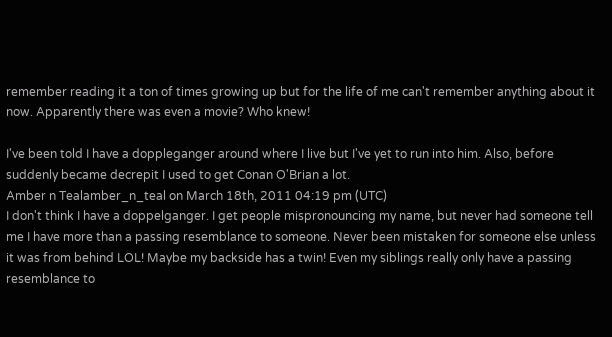remember reading it a ton of times growing up but for the life of me can't remember anything about it now. Apparently there was even a movie? Who knew!

I've been told I have a doppleganger around where I live but I've yet to run into him. Also, before suddenly became decrepit I used to get Conan O'Brian a lot.
Amber n Tealamber_n_teal on March 18th, 2011 04:19 pm (UTC)
I don't think I have a doppelganger. I get people mispronouncing my name, but never had someone tell me I have more than a passing resemblance to someone. Never been mistaken for someone else unless it was from behind LOL! Maybe my backside has a twin! Even my siblings really only have a passing resemblance to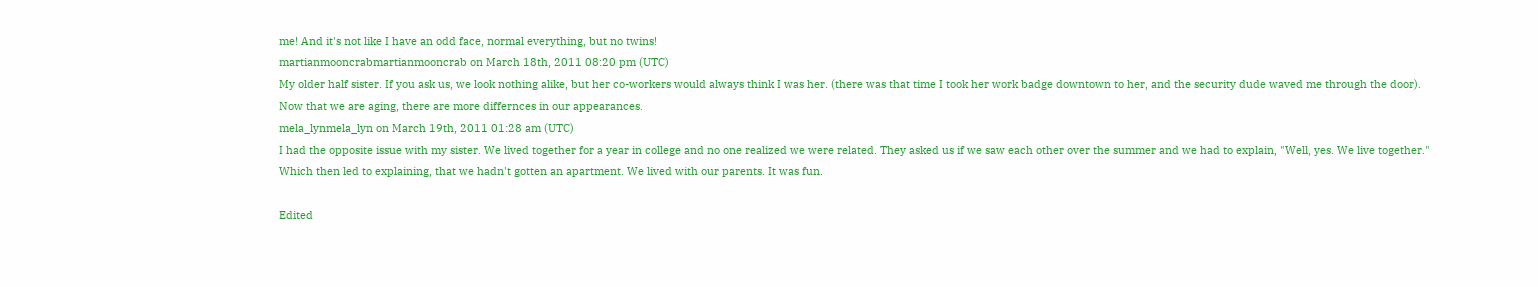me! And it's not like I have an odd face, normal everything, but no twins!
martianmooncrabmartianmooncrab on March 18th, 2011 08:20 pm (UTC)
My older half sister. If you ask us, we look nothing alike, but her co-workers would always think I was her. (there was that time I took her work badge downtown to her, and the security dude waved me through the door). Now that we are aging, there are more differnces in our appearances.
mela_lynmela_lyn on March 19th, 2011 01:28 am (UTC)
I had the opposite issue with my sister. We lived together for a year in college and no one realized we were related. They asked us if we saw each other over the summer and we had to explain, "Well, yes. We live together." Which then led to explaining, that we hadn't gotten an apartment. We lived with our parents. It was fun.

Edited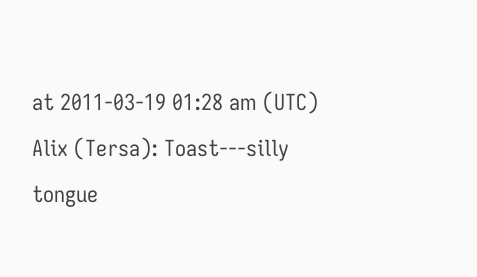at 2011-03-19 01:28 am (UTC)
Alix (Tersa): Toast---silly tongue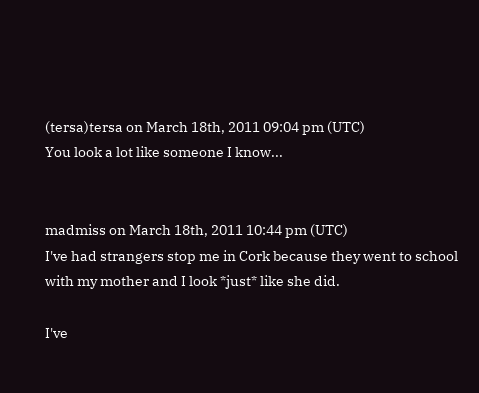(tersa)tersa on March 18th, 2011 09:04 pm (UTC)
You look a lot like someone I know...


madmiss on March 18th, 2011 10:44 pm (UTC)
I've had strangers stop me in Cork because they went to school with my mother and I look *just* like she did.

I've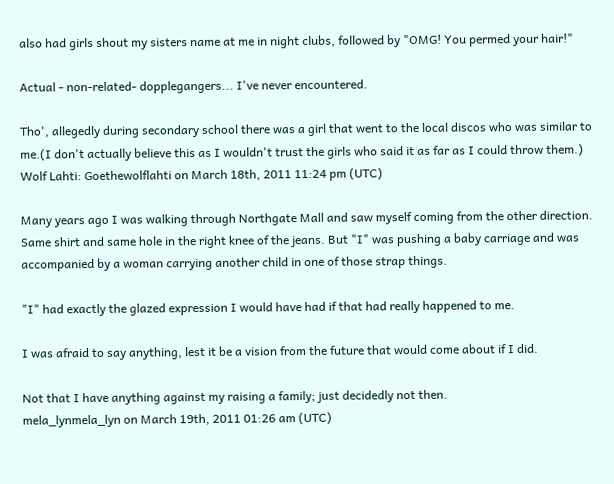also had girls shout my sisters name at me in night clubs, followed by "OMG! You permed your hair!"

Actual - non-related- dopplegangers... I've never encountered.

Tho', allegedly during secondary school there was a girl that went to the local discos who was similar to me.(I don't actually believe this as I wouldn't trust the girls who said it as far as I could throw them.)
Wolf Lahti: Goethewolflahti on March 18th, 2011 11:24 pm (UTC)

Many years ago I was walking through Northgate Mall and saw myself coming from the other direction. Same shirt and same hole in the right knee of the jeans. But "I" was pushing a baby carriage and was accompanied by a woman carrying another child in one of those strap things.

"I" had exactly the glazed expression I would have had if that had really happened to me.

I was afraid to say anything, lest it be a vision from the future that would come about if I did.

Not that I have anything against my raising a family; just decidedly not then.
mela_lynmela_lyn on March 19th, 2011 01:26 am (UTC)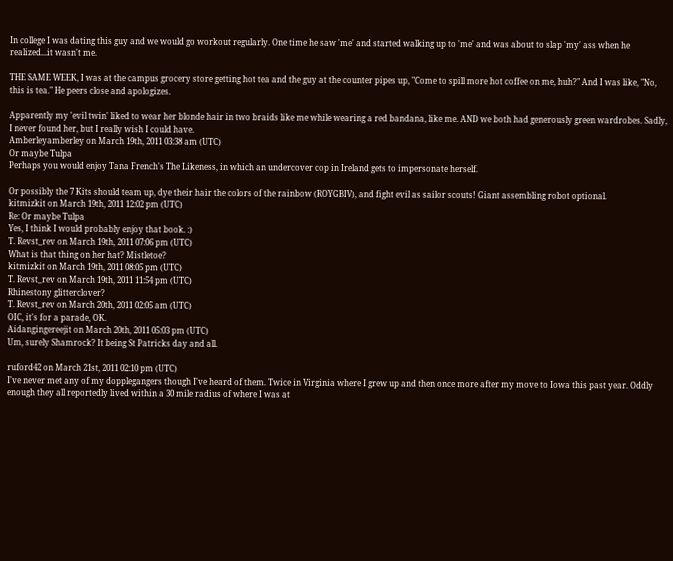In college I was dating this guy and we would go workout regularly. One time he saw 'me' and started walking up to 'me' and was about to slap 'my' ass when he realized...it wasn't me.

THE SAME WEEK, I was at the campus grocery store getting hot tea and the guy at the counter pipes up, "Come to spill more hot coffee on me, huh?" And I was like, "No, this is tea." He peers close and apologizes.

Apparently my 'evil twin' liked to wear her blonde hair in two braids like me while wearing a red bandana, like me. AND we both had generously green wardrobes. Sadly, I never found her, but I really wish I could have.
Amberleyamberley on March 19th, 2011 03:38 am (UTC)
Or maybe Tulpa
Perhaps you would enjoy Tana French's The Likeness, in which an undercover cop in Ireland gets to impersonate herself.

Or possibly the 7 Kits should team up, dye their hair the colors of the rainbow (ROYGBIV), and fight evil as sailor scouts! Giant assembling robot optional.
kitmizkit on March 19th, 2011 12:02 pm (UTC)
Re: Or maybe Tulpa
Yes, I think I would probably enjoy that book. :)
T. Revst_rev on March 19th, 2011 07:06 pm (UTC)
What is that thing on her hat? Mistletoe?
kitmizkit on March 19th, 2011 08:05 pm (UTC)
T. Revst_rev on March 19th, 2011 11:54 pm (UTC)
Rhinestony glitterclover?
T. Revst_rev on March 20th, 2011 02:05 am (UTC)
OIC, it's for a parade, OK.
Aidangingereejit on March 20th, 2011 05:03 pm (UTC)
Um, surely Shamrock? It being St Patricks day and all.

ruford42 on March 21st, 2011 02:10 pm (UTC)
I've never met any of my dopplegangers though I've heard of them. Twice in Virginia where I grew up and then once more after my move to Iowa this past year. Oddly enough they all reportedly lived within a 30 mile radius of where I was at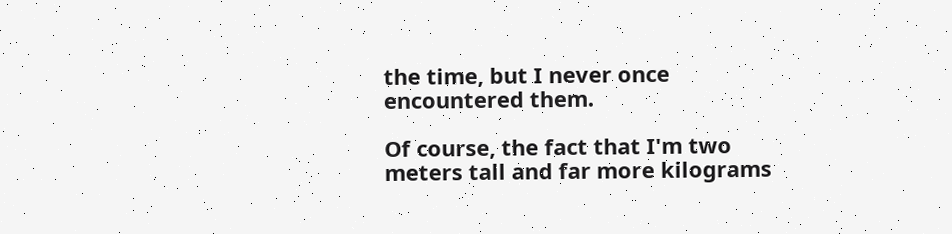the time, but I never once encountered them.

Of course, the fact that I'm two meters tall and far more kilograms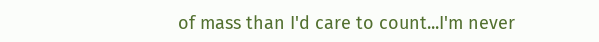of mass than I'd care to count...I'm never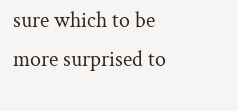sure which to be more surprised to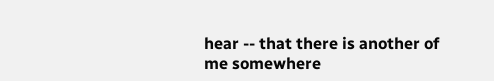hear -- that there is another of me somewhere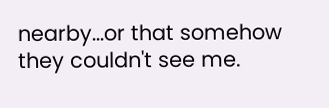nearby...or that somehow they couldn't see me.